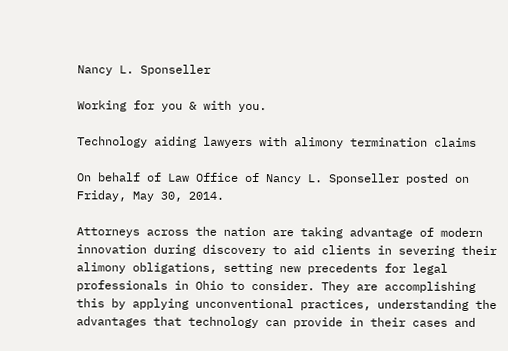Nancy L. Sponseller

Working for you & with you.

Technology aiding lawyers with alimony termination claims

On behalf of Law Office of Nancy L. Sponseller posted on Friday, May 30, 2014.

Attorneys across the nation are taking advantage of modern innovation during discovery to aid clients in severing their alimony obligations, setting new precedents for legal professionals in Ohio to consider. They are accomplishing this by applying unconventional practices, understanding the advantages that technology can provide in their cases and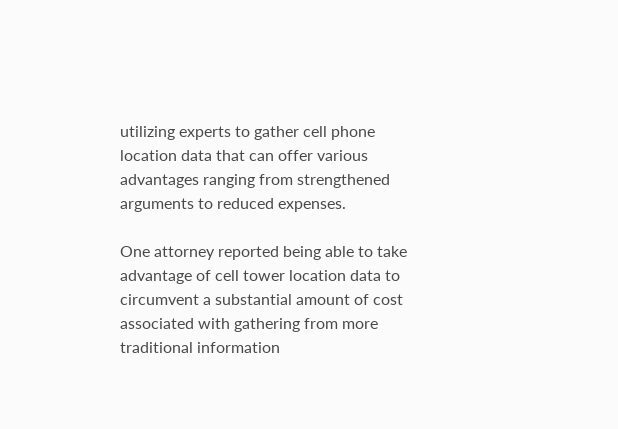utilizing experts to gather cell phone location data that can offer various advantages ranging from strengthened arguments to reduced expenses.

One attorney reported being able to take advantage of cell tower location data to circumvent a substantial amount of cost associated with gathering from more traditional information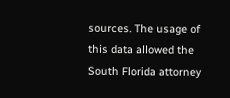sources. The usage of this data allowed the South Florida attorney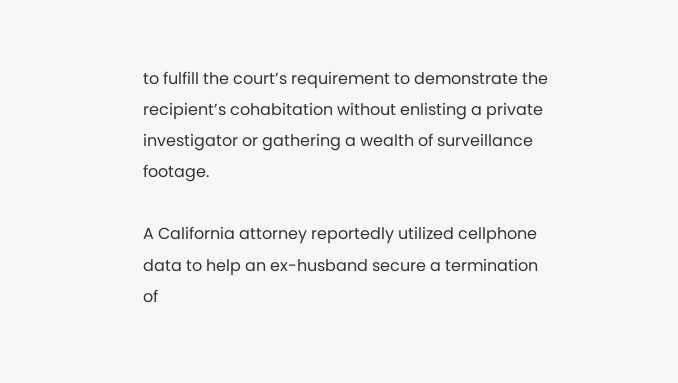to fulfill the court’s requirement to demonstrate the recipient’s cohabitation without enlisting a private investigator or gathering a wealth of surveillance footage.

A California attorney reportedly utilized cellphone data to help an ex-husband secure a termination of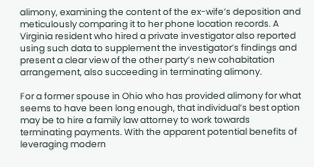alimony, examining the content of the ex-wife’s deposition and meticulously comparing it to her phone location records. A Virginia resident who hired a private investigator also reported using such data to supplement the investigator’s findings and present a clear view of the other party’s new cohabitation arrangement, also succeeding in terminating alimony.

For a former spouse in Ohio who has provided alimony for what seems to have been long enough, that individual’s best option may be to hire a family law attorney to work towards terminating payments. With the apparent potential benefits of leveraging modern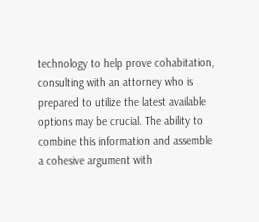technology to help prove cohabitation, consulting with an attorney who is prepared to utilize the latest available options may be crucial. The ability to combine this information and assemble a cohesive argument with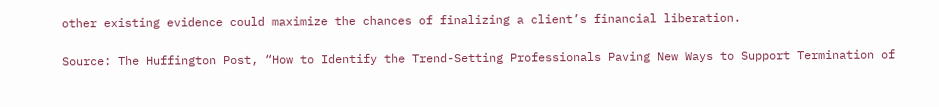other existing evidence could maximize the chances of finalizing a client’s financial liberation.

Source: The Huffington Post, “How to Identify the Trend-Setting Professionals Paving New Ways to Support Termination of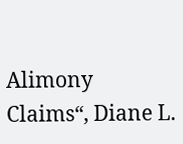Alimony Claims“, Diane L.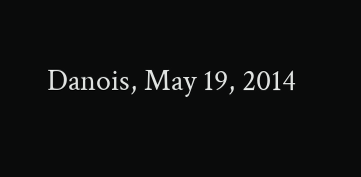Danois, May 19, 2014